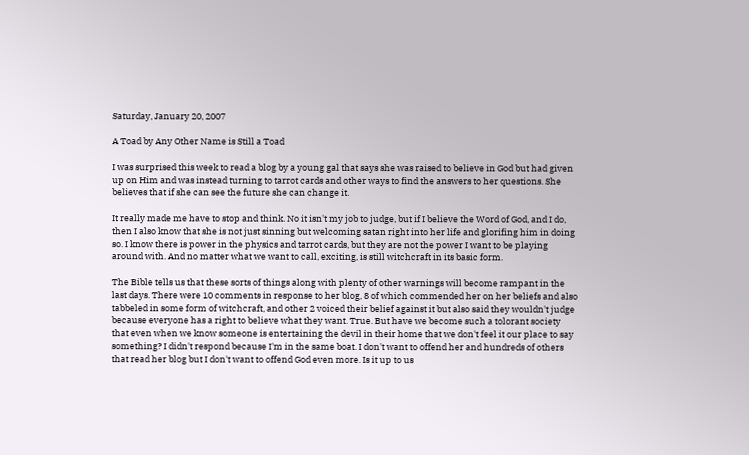Saturday, January 20, 2007

A Toad by Any Other Name is Still a Toad

I was surprised this week to read a blog by a young gal that says she was raised to believe in God but had given up on Him and was instead turning to tarrot cards and other ways to find the answers to her questions. She believes that if she can see the future she can change it.

It really made me have to stop and think. No it isn't my job to judge, but if I believe the Word of God, and I do, then I also know that she is not just sinning but welcoming satan right into her life and glorifing him in doing so. I know there is power in the physics and tarrot cards, but they are not the power I want to be playing around with. And no matter what we want to call, exciting, is still witchcraft in its basic form.

The Bible tells us that these sorts of things along with plenty of other warnings will become rampant in the last days. There were 10 comments in response to her blog, 8 of which commended her on her beliefs and also tabbeled in some form of witchcraft, and other 2 voiced their belief against it but also said they wouldn't judge because everyone has a right to believe what they want. True. But have we become such a tolorant society that even when we know someone is entertaining the devil in their home that we don't feel it our place to say something? I didn't respond because I'm in the same boat. I don't want to offend her and hundreds of others that read her blog but I don't want to offend God even more. Is it up to us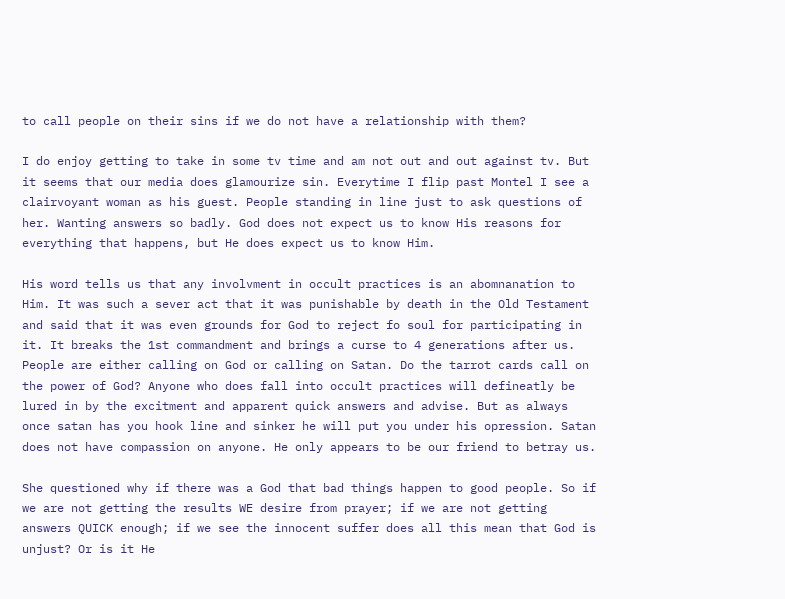to call people on their sins if we do not have a relationship with them?

I do enjoy getting to take in some tv time and am not out and out against tv. But it seems that our media does glamourize sin. Everytime I flip past Montel I see a clairvoyant woman as his guest. People standing in line just to ask questions of her. Wanting answers so badly. God does not expect us to know His reasons for everything that happens, but He does expect us to know Him.

His word tells us that any involvment in occult practices is an abomnanation to Him. It was such a sever act that it was punishable by death in the Old Testament and said that it was even grounds for God to reject fo soul for participating in it. It breaks the 1st commandment and brings a curse to 4 generations after us. People are either calling on God or calling on Satan. Do the tarrot cards call on the power of God? Anyone who does fall into occult practices will defineatly be lured in by the excitment and apparent quick answers and advise. But as always once satan has you hook line and sinker he will put you under his opression. Satan does not have compassion on anyone. He only appears to be our friend to betray us.

She questioned why if there was a God that bad things happen to good people. So if we are not getting the results WE desire from prayer; if we are not getting answers QUICK enough; if we see the innocent suffer does all this mean that God is unjust? Or is it He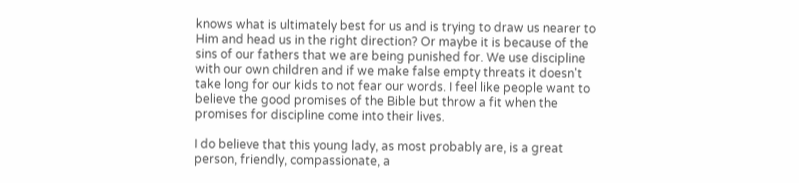knows what is ultimately best for us and is trying to draw us nearer to Him and head us in the right direction? Or maybe it is because of the sins of our fathers that we are being punished for. We use discipline with our own children and if we make false empty threats it doesn't take long for our kids to not fear our words. I feel like people want to believe the good promises of the Bible but throw a fit when the promises for discipline come into their lives.

I do believe that this young lady, as most probably are, is a great person, friendly, compassionate, a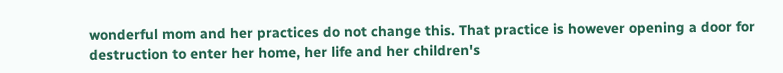wonderful mom and her practices do not change this. That practice is however opening a door for destruction to enter her home, her life and her children's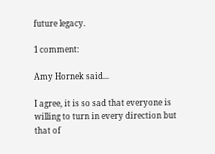future legacy.

1 comment:

Amy Hornek said...

I agree, it is so sad that everyone is willing to turn in every direction but that of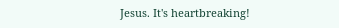Jesus. It's heartbreaking!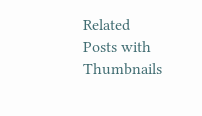Related Posts with Thumbnails